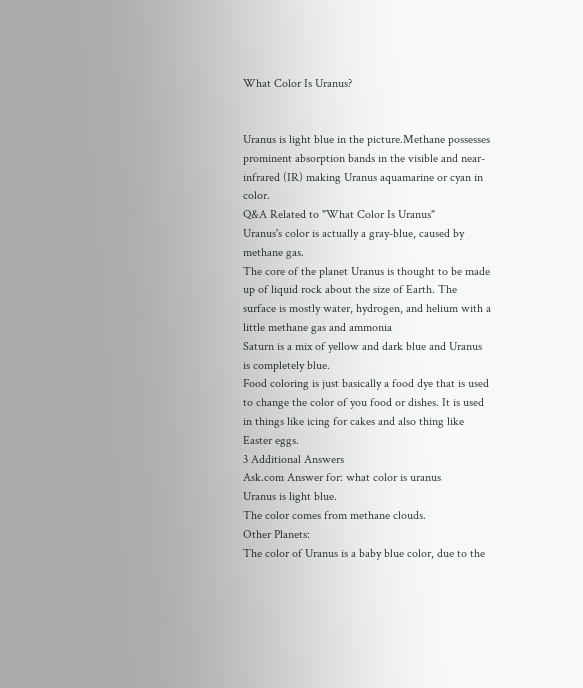What Color Is Uranus?


Uranus is light blue in the picture.Methane possesses prominent absorption bands in the visible and near-infrared (IR) making Uranus aquamarine or cyan in color.
Q&A Related to "What Color Is Uranus"
Uranus's color is actually a gray-blue, caused by methane gas.
The core of the planet Uranus is thought to be made up of liquid rock about the size of Earth. The surface is mostly water, hydrogen, and helium with a little methane gas and ammonia
Saturn is a mix of yellow and dark blue and Uranus is completely blue.
Food coloring is just basically a food dye that is used to change the color of you food or dishes. It is used in things like icing for cakes and also thing like Easter eggs.
3 Additional Answers
Ask.com Answer for: what color is uranus
Uranus is light blue.
The color comes from methane clouds.
Other Planets:
The color of Uranus is a baby blue color, due to the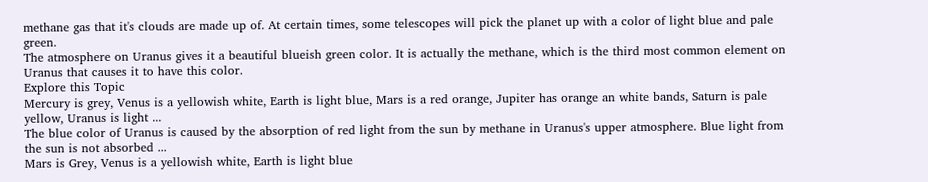methane gas that it's clouds are made up of. At certain times, some telescopes will pick the planet up with a color of light blue and pale green.
The atmosphere on Uranus gives it a beautiful blueish green color. It is actually the methane, which is the third most common element on Uranus that causes it to have this color.
Explore this Topic
Mercury is grey, Venus is a yellowish white, Earth is light blue, Mars is a red orange, Jupiter has orange an white bands, Saturn is pale yellow, Uranus is light ...
The blue color of Uranus is caused by the absorption of red light from the sun by methane in Uranus's upper atmosphere. Blue light from the sun is not absorbed ...
Mars is Grey, Venus is a yellowish white, Earth is light blue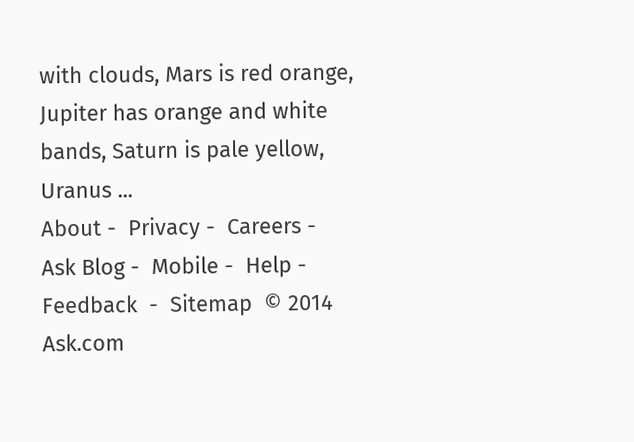with clouds, Mars is red orange, Jupiter has orange and white bands, Saturn is pale yellow, Uranus ...
About -  Privacy -  Careers -  Ask Blog -  Mobile -  Help -  Feedback  -  Sitemap  © 2014 Ask.com